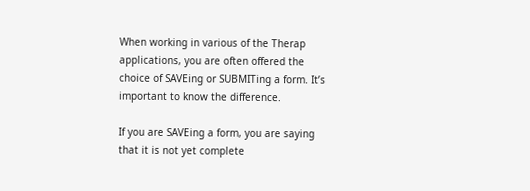When working in various of the Therap applications, you are often offered the choice of SAVEing or SUBMITing a form. It’s important to know the difference.

If you are SAVEing a form, you are saying that it is not yet complete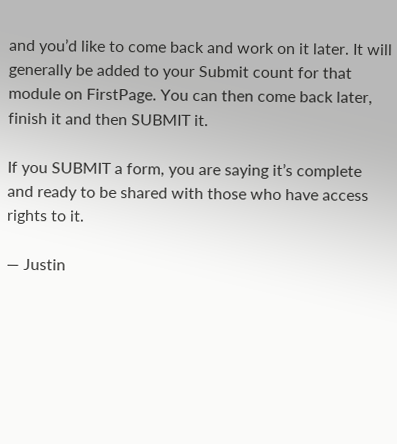and you’d like to come back and work on it later. It will generally be added to your Submit count for that module on FirstPage. You can then come back later, finish it and then SUBMIT it.

If you SUBMIT a form, you are saying it’s complete and ready to be shared with those who have access rights to it.

— Justin